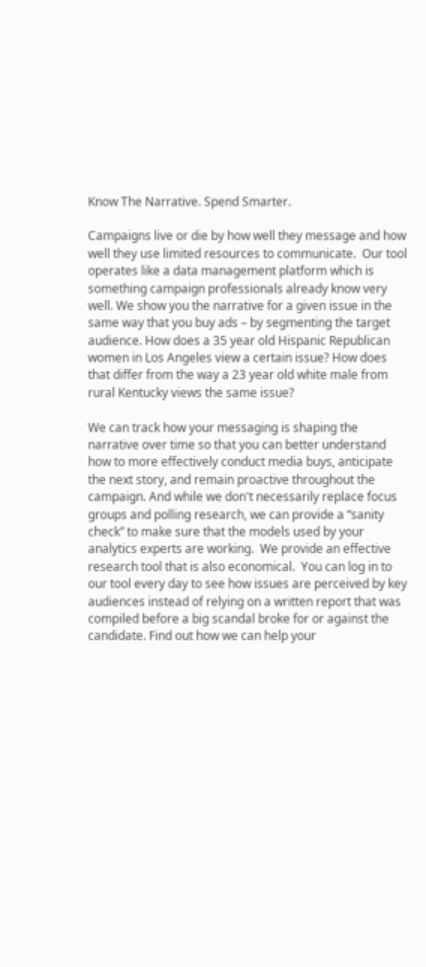Know The Narrative. Spend Smarter.

Campaigns live or die by how well they message and how well they use limited resources to communicate.  Our tool operates like a data management platform which is something campaign professionals already know very well. We show you the narrative for a given issue in the same way that you buy ads – by segmenting the target audience. How does a 35 year old Hispanic Republican women in Los Angeles view a certain issue? How does that differ from the way a 23 year old white male from rural Kentucky views the same issue?

We can track how your messaging is shaping the narrative over time so that you can better understand how to more effectively conduct media buys, anticipate the next story, and remain proactive throughout the campaign. And while we don't necessarily replace focus groups and polling research, we can provide a “sanity check” to make sure that the models used by your analytics experts are working.  We provide an effective research tool that is also economical.  You can log in to our tool every day to see how issues are perceived by key audiences instead of relying on a written report that was compiled before a big scandal broke for or against the candidate. Find out how we can help your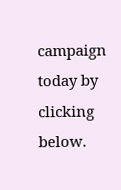campaign today by clicking below.